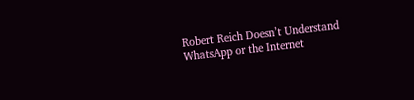Robert Reich Doesn’t Understand WhatsApp or the Internet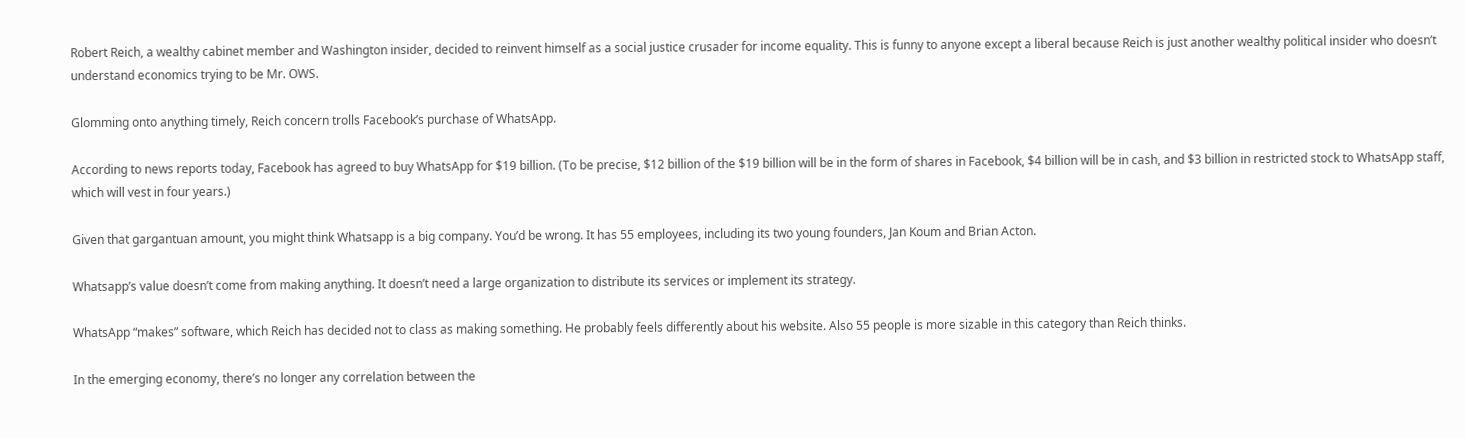Robert Reich, a wealthy cabinet member and Washington insider, decided to reinvent himself as a social justice crusader for income equality. This is funny to anyone except a liberal because Reich is just another wealthy political insider who doesn’t understand economics trying to be Mr. OWS.

Glomming onto anything timely, Reich concern trolls Facebook’s purchase of WhatsApp.

According to news reports today, Facebook has agreed to buy WhatsApp for $19 billion. (To be precise, $12 billion of the $19 billion will be in the form of shares in Facebook, $4 billion will be in cash, and $3 billion in restricted stock to WhatsApp staff, which will vest in four years.)

Given that gargantuan amount, you might think Whatsapp is a big company. You’d be wrong. It has 55 employees, including its two young founders, Jan Koum and Brian Acton.

Whatsapp’s value doesn’t come from making anything. It doesn’t need a large organization to distribute its services or implement its strategy.

WhatsApp “makes” software, which Reich has decided not to class as making something. He probably feels differently about his website. Also 55 people is more sizable in this category than Reich thinks.

In the emerging economy, there’s no longer any correlation between the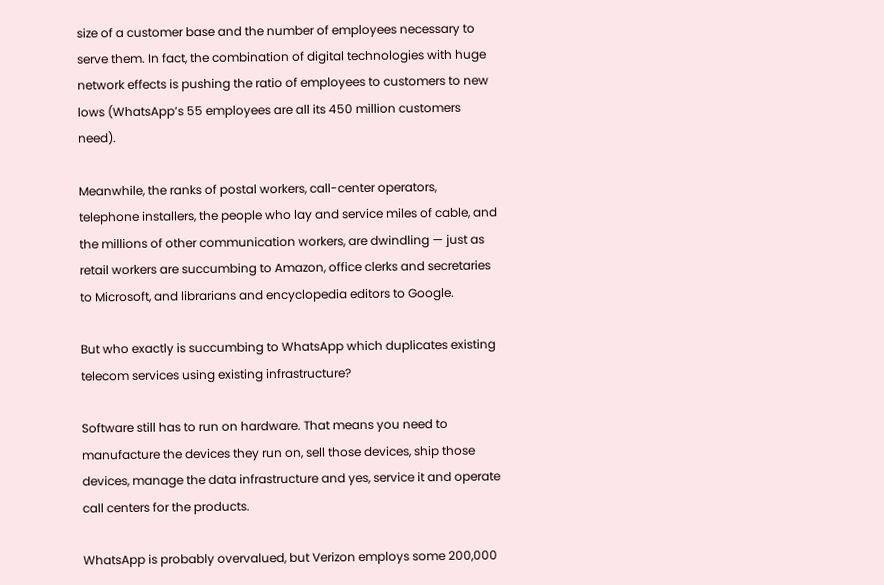size of a customer base and the number of employees necessary to serve them. In fact, the combination of digital technologies with huge network effects is pushing the ratio of employees to customers to new lows (WhatsApp’s 55 employees are all its 450 million customers need).

Meanwhile, the ranks of postal workers, call-center operators, telephone installers, the people who lay and service miles of cable, and the millions of other communication workers, are dwindling — just as retail workers are succumbing to Amazon, office clerks and secretaries to Microsoft, and librarians and encyclopedia editors to Google.

But who exactly is succumbing to WhatsApp which duplicates existing telecom services using existing infrastructure?

Software still has to run on hardware. That means you need to manufacture the devices they run on, sell those devices, ship those devices, manage the data infrastructure and yes, service it and operate call centers for the products.

WhatsApp is probably overvalued, but Verizon employs some 200,000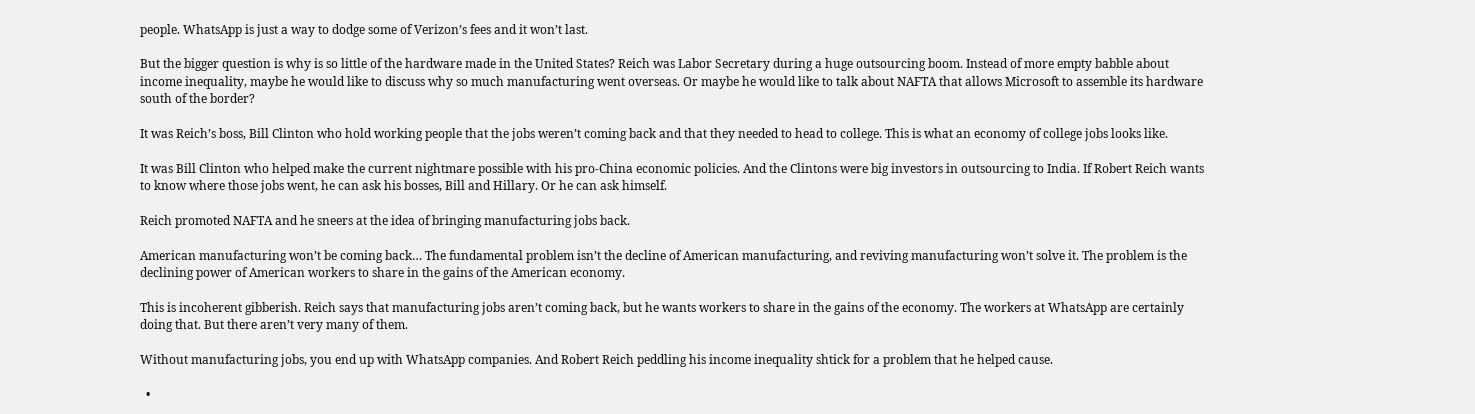people. WhatsApp is just a way to dodge some of Verizon’s fees and it won’t last.

But the bigger question is why is so little of the hardware made in the United States? Reich was Labor Secretary during a huge outsourcing boom. Instead of more empty babble about income inequality, maybe he would like to discuss why so much manufacturing went overseas. Or maybe he would like to talk about NAFTA that allows Microsoft to assemble its hardware south of the border?

It was Reich’s boss, Bill Clinton who hold working people that the jobs weren’t coming back and that they needed to head to college. This is what an economy of college jobs looks like.

It was Bill Clinton who helped make the current nightmare possible with his pro-China economic policies. And the Clintons were big investors in outsourcing to India. If Robert Reich wants to know where those jobs went, he can ask his bosses, Bill and Hillary. Or he can ask himself.

Reich promoted NAFTA and he sneers at the idea of bringing manufacturing jobs back.

American manufacturing won’t be coming back… The fundamental problem isn’t the decline of American manufacturing, and reviving manufacturing won’t solve it. The problem is the declining power of American workers to share in the gains of the American economy.

This is incoherent gibberish. Reich says that manufacturing jobs aren’t coming back, but he wants workers to share in the gains of the economy. The workers at WhatsApp are certainly doing that. But there aren’t very many of them.

Without manufacturing jobs, you end up with WhatsApp companies. And Robert Reich peddling his income inequality shtick for a problem that he helped cause.

  •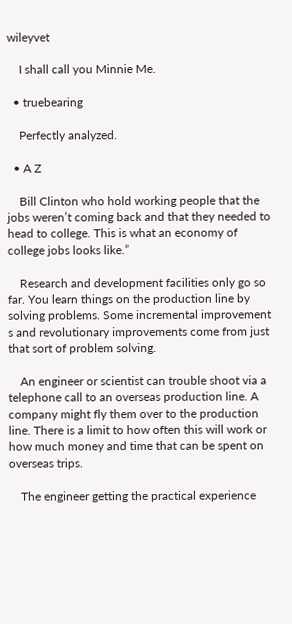wileyvet

    I shall call you Minnie Me.

  • truebearing

    Perfectly analyzed.

  • A Z

    Bill Clinton who hold working people that the jobs weren’t coming back and that they needed to head to college. This is what an economy of college jobs looks like.”

    Research and development facilities only go so far. You learn things on the production line by solving problems. Some incremental improvement s and revolutionary improvements come from just that sort of problem solving.

    An engineer or scientist can trouble shoot via a telephone call to an overseas production line. A company might fly them over to the production line. There is a limit to how often this will work or how much money and time that can be spent on overseas trips.

    The engineer getting the practical experience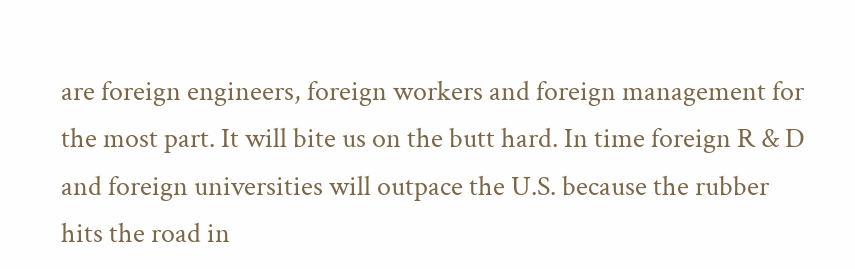are foreign engineers, foreign workers and foreign management for the most part. It will bite us on the butt hard. In time foreign R & D and foreign universities will outpace the U.S. because the rubber hits the road in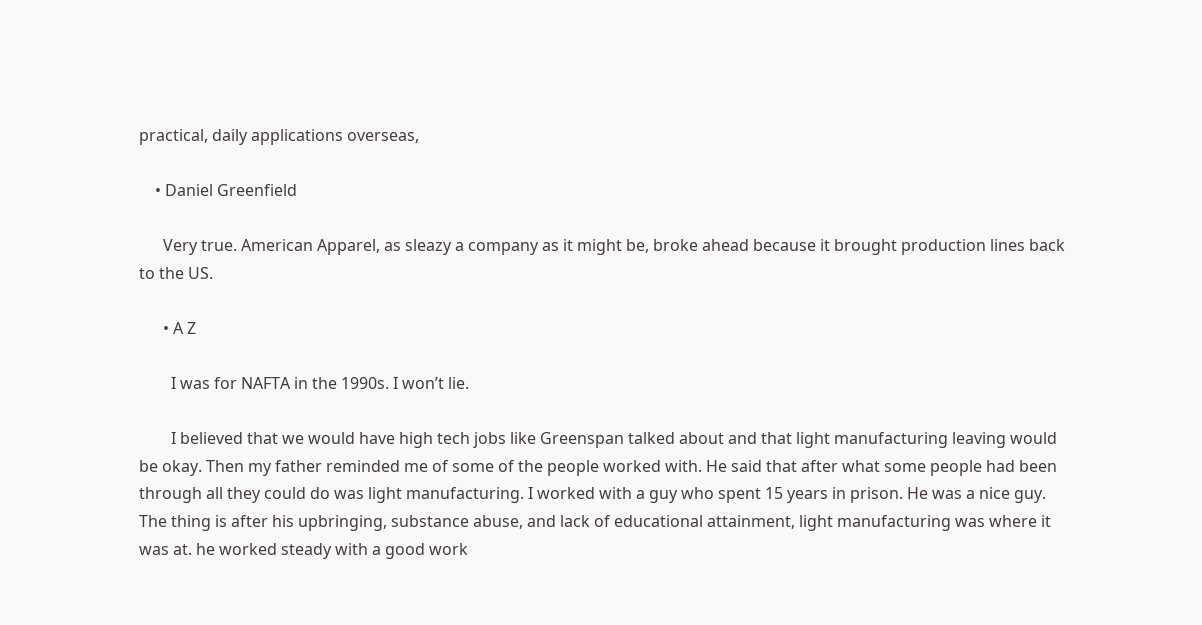practical, daily applications overseas,

    • Daniel Greenfield

      Very true. American Apparel, as sleazy a company as it might be, broke ahead because it brought production lines back to the US.

      • A Z

        I was for NAFTA in the 1990s. I won’t lie.

        I believed that we would have high tech jobs like Greenspan talked about and that light manufacturing leaving would be okay. Then my father reminded me of some of the people worked with. He said that after what some people had been through all they could do was light manufacturing. I worked with a guy who spent 15 years in prison. He was a nice guy. The thing is after his upbringing, substance abuse, and lack of educational attainment, light manufacturing was where it was at. he worked steady with a good work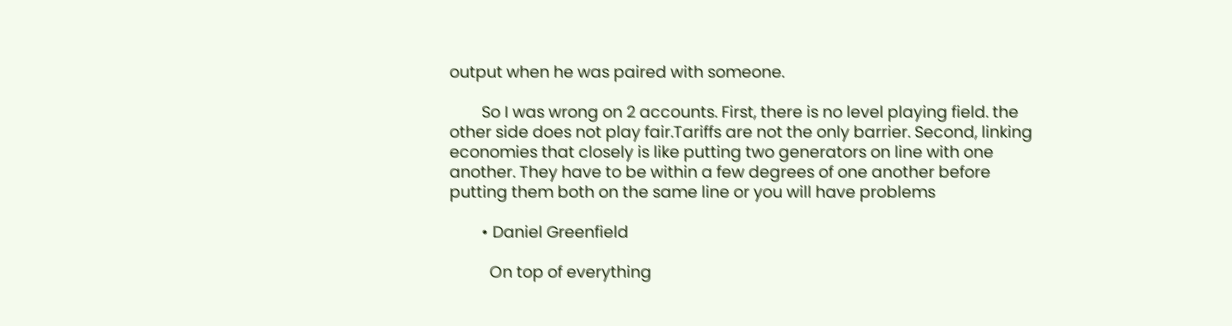output when he was paired with someone.

        So I was wrong on 2 accounts. First, there is no level playing field. the other side does not play fair.Tariffs are not the only barrier. Second, linking economies that closely is like putting two generators on line with one another. They have to be within a few degrees of one another before putting them both on the same line or you will have problems

        • Daniel Greenfield

          On top of everything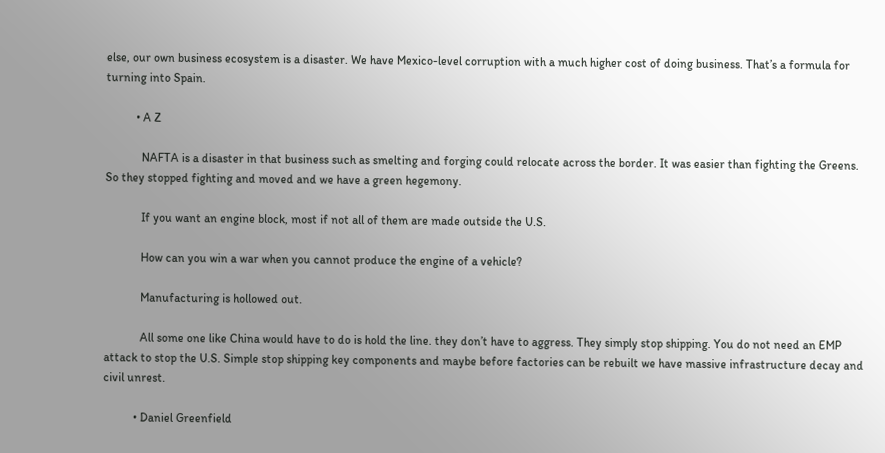else, our own business ecosystem is a disaster. We have Mexico-level corruption with a much higher cost of doing business. That’s a formula for turning into Spain.

          • A Z

            NAFTA is a disaster in that business such as smelting and forging could relocate across the border. It was easier than fighting the Greens. So they stopped fighting and moved and we have a green hegemony.

            If you want an engine block, most if not all of them are made outside the U.S.

            How can you win a war when you cannot produce the engine of a vehicle?

            Manufacturing is hollowed out.

            All some one like China would have to do is hold the line. they don’t have to aggress. They simply stop shipping. You do not need an EMP attack to stop the U.S. Simple stop shipping key components and maybe before factories can be rebuilt we have massive infrastructure decay and civil unrest.

          • Daniel Greenfield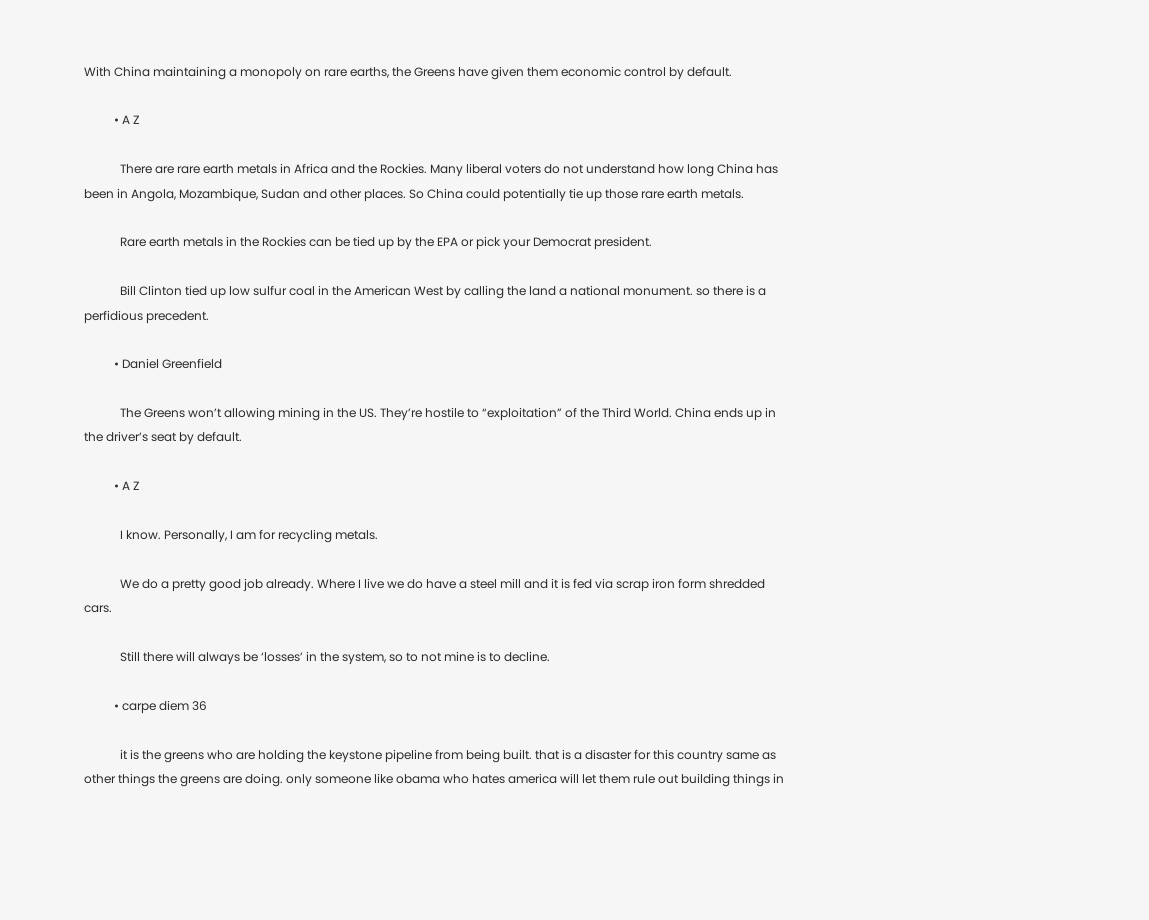With China maintaining a monopoly on rare earths, the Greens have given them economic control by default.

          • A Z

            There are rare earth metals in Africa and the Rockies. Many liberal voters do not understand how long China has been in Angola, Mozambique, Sudan and other places. So China could potentially tie up those rare earth metals.

            Rare earth metals in the Rockies can be tied up by the EPA or pick your Democrat president.

            Bill Clinton tied up low sulfur coal in the American West by calling the land a national monument. so there is a perfidious precedent.

          • Daniel Greenfield

            The Greens won’t allowing mining in the US. They’re hostile to “exploitation” of the Third World. China ends up in the driver’s seat by default.

          • A Z

            I know. Personally, I am for recycling metals.

            We do a pretty good job already. Where I live we do have a steel mill and it is fed via scrap iron form shredded cars.

            Still there will always be ‘losses’ in the system, so to not mine is to decline.

          • carpe diem 36

            it is the greens who are holding the keystone pipeline from being built. that is a disaster for this country same as other things the greens are doing. only someone like obama who hates america will let them rule out building things in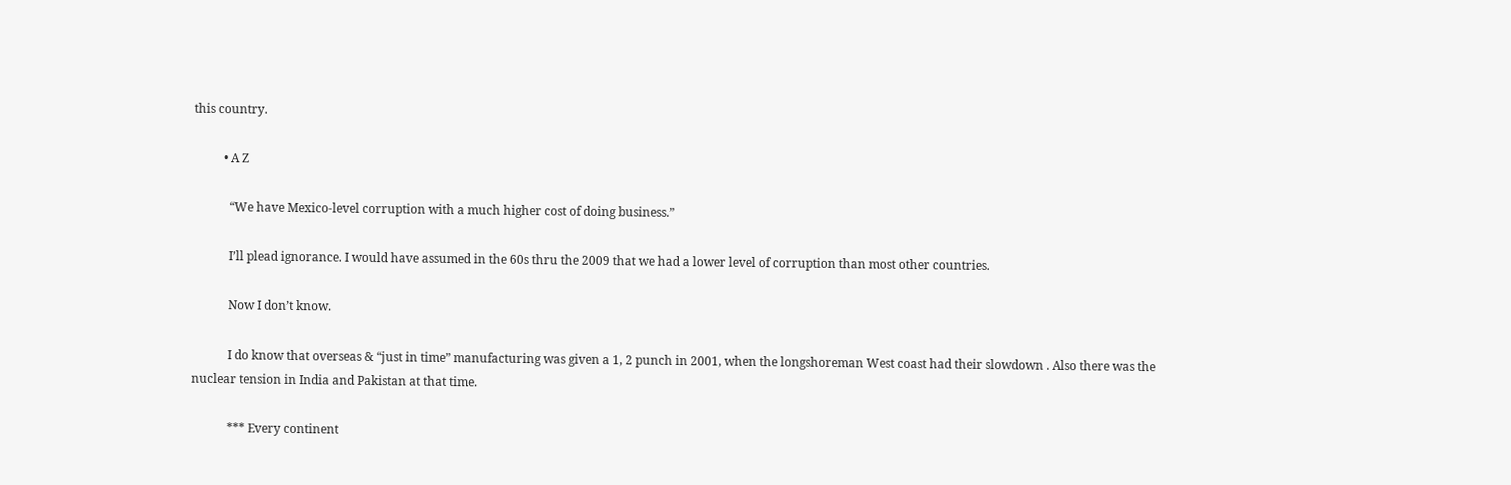this country.

          • A Z

            “We have Mexico-level corruption with a much higher cost of doing business.”

            I’ll plead ignorance. I would have assumed in the 60s thru the 2009 that we had a lower level of corruption than most other countries.

            Now I don’t know.

            I do know that overseas & “just in time” manufacturing was given a 1, 2 punch in 2001, when the longshoreman West coast had their slowdown . Also there was the nuclear tension in India and Pakistan at that time.

            *** Every continent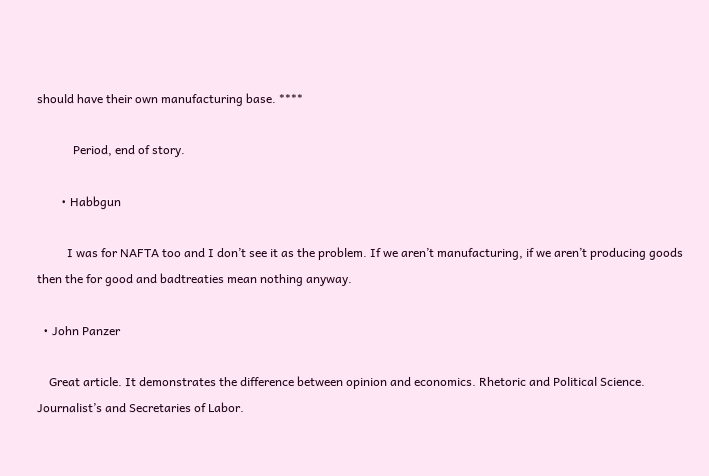should have their own manufacturing base. ****

            Period, end of story.

        • Habbgun

          I was for NAFTA too and I don’t see it as the problem. If we aren’t manufacturing, if we aren’t producing goods then the for good and badtreaties mean nothing anyway.

  • John Panzer

    Great article. It demonstrates the difference between opinion and economics. Rhetoric and Political Science. Journalist’s and Secretaries of Labor.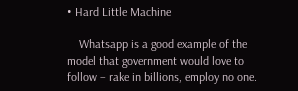• Hard Little Machine

    Whatsapp is a good example of the model that government would love to follow – rake in billions, employ no one.